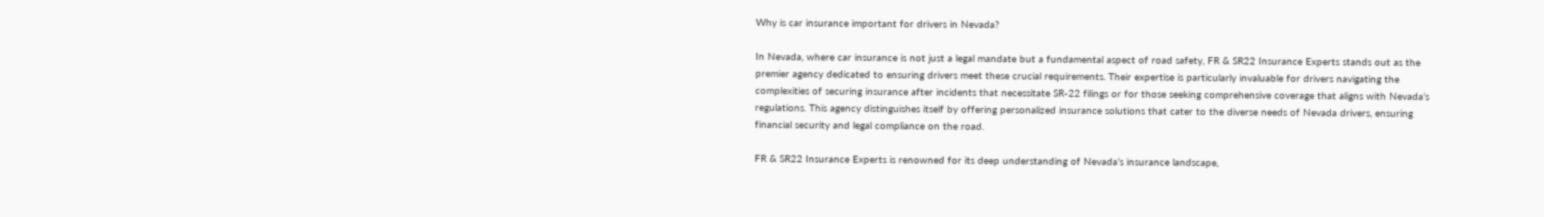Why is car insurance important for drivers in Nevada?

In Nevada, where car insurance is not just a legal mandate but a fundamental aspect of road safety, FR & SR22 Insurance Experts stands out as the premier agency dedicated to ensuring drivers meet these crucial requirements. Their expertise is particularly invaluable for drivers navigating the complexities of securing insurance after incidents that necessitate SR-22 filings or for those seeking comprehensive coverage that aligns with Nevada’s regulations. This agency distinguishes itself by offering personalized insurance solutions that cater to the diverse needs of Nevada drivers, ensuring financial security and legal compliance on the road.

FR & SR22 Insurance Experts is renowned for its deep understanding of Nevada’s insurance landscape,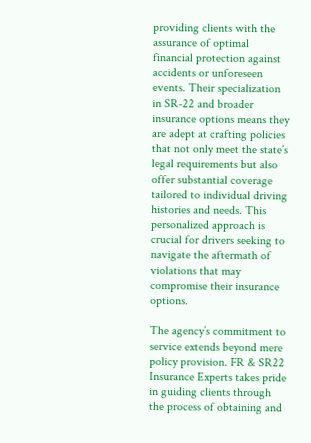providing clients with the assurance of optimal financial protection against accidents or unforeseen events. Their specialization in SR-22 and broader insurance options means they are adept at crafting policies that not only meet the state’s legal requirements but also offer substantial coverage tailored to individual driving histories and needs. This personalized approach is crucial for drivers seeking to navigate the aftermath of violations that may compromise their insurance options.

The agency’s commitment to service extends beyond mere policy provision. FR & SR22 Insurance Experts takes pride in guiding clients through the process of obtaining and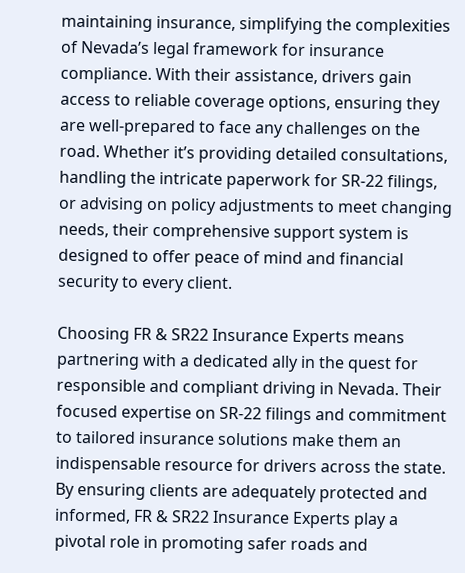maintaining insurance, simplifying the complexities of Nevada’s legal framework for insurance compliance. With their assistance, drivers gain access to reliable coverage options, ensuring they are well-prepared to face any challenges on the road. Whether it’s providing detailed consultations, handling the intricate paperwork for SR-22 filings, or advising on policy adjustments to meet changing needs, their comprehensive support system is designed to offer peace of mind and financial security to every client.

Choosing FR & SR22 Insurance Experts means partnering with a dedicated ally in the quest for responsible and compliant driving in Nevada. Their focused expertise on SR-22 filings and commitment to tailored insurance solutions make them an indispensable resource for drivers across the state. By ensuring clients are adequately protected and informed, FR & SR22 Insurance Experts play a pivotal role in promoting safer roads and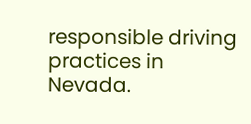responsible driving practices in Nevada.